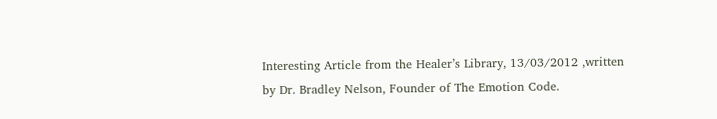Interesting Article from the Healer’s Library, 13/03/2012 ,written by Dr. Bradley Nelson, Founder of The Emotion Code.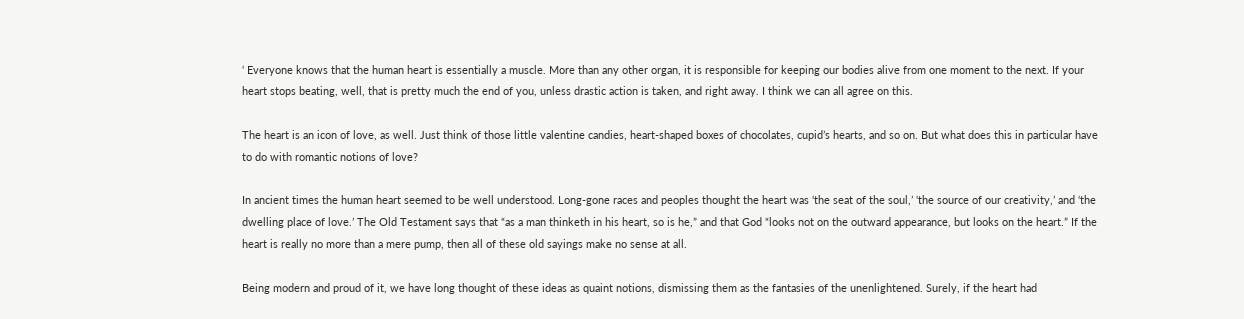‘ Everyone knows that the human heart is essentially a muscle. More than any other organ, it is responsible for keeping our bodies alive from one moment to the next. If your heart stops beating, well, that is pretty much the end of you, unless drastic action is taken, and right away. I think we can all agree on this.

The heart is an icon of love, as well. Just think of those little valentine candies, heart-shaped boxes of chocolates, cupid’s hearts, and so on. But what does this in particular have to do with romantic notions of love?

In ancient times the human heart seemed to be well understood. Long-gone races and peoples thought the heart was ‘the seat of the soul,’ ‘the source of our creativity,’ and ‘the dwelling place of love.’ The Old Testament says that “as a man thinketh in his heart, so is he,” and that God “looks not on the outward appearance, but looks on the heart.” If the heart is really no more than a mere pump, then all of these old sayings make no sense at all.

Being modern and proud of it, we have long thought of these ideas as quaint notions, dismissing them as the fantasies of the unenlightened. Surely, if the heart had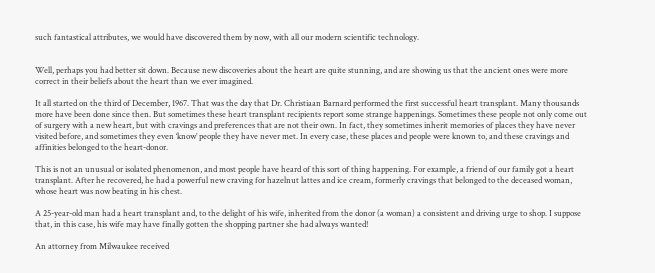such fantastical attributes, we would have discovered them by now, with all our modern scientific technology.


Well, perhaps you had better sit down. Because new discoveries about the heart are quite stunning, and are showing us that the ancient ones were more correct in their beliefs about the heart than we ever imagined.

It all started on the third of December, 1967. That was the day that Dr. Christiaan Barnard performed the first successful heart transplant. Many thousands more have been done since then. But sometimes these heart transplant recipients report some strange happenings. Sometimes these people not only come out of surgery with a new heart, but with cravings and preferences that are not their own. In fact, they sometimes inherit memories of places they have never visited before, and sometimes they even ‘know’ people they have never met. In every case, these places and people were known to, and these cravings and affinities belonged to the heart-donor.

This is not an unusual or isolated phenomenon, and most people have heard of this sort of thing happening. For example, a friend of our family got a heart transplant. After he recovered, he had a powerful new craving for hazelnut lattes and ice cream, formerly cravings that belonged to the deceased woman, whose heart was now beating in his chest.

A 25-year-old man had a heart transplant and, to the delight of his wife, inherited from the donor (a woman) a consistent and driving urge to shop. I suppose that, in this case, his wife may have finally gotten the shopping partner she had always wanted!

An attorney from Milwaukee received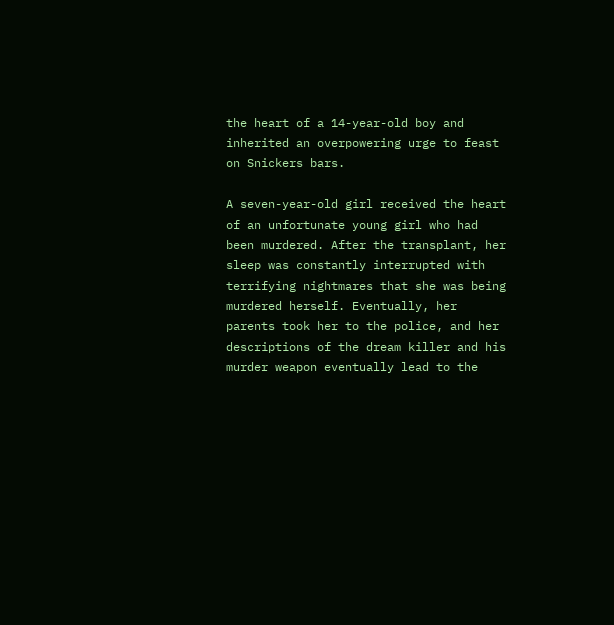the heart of a 14-year-old boy and inherited an overpowering urge to feast on Snickers bars.

A seven-year-old girl received the heart of an unfortunate young girl who had been murdered. After the transplant, her sleep was constantly interrupted with terrifying nightmares that she was being murdered herself. Eventually, her parents took her to the police, and her descriptions of the dream killer and his murder weapon eventually lead to the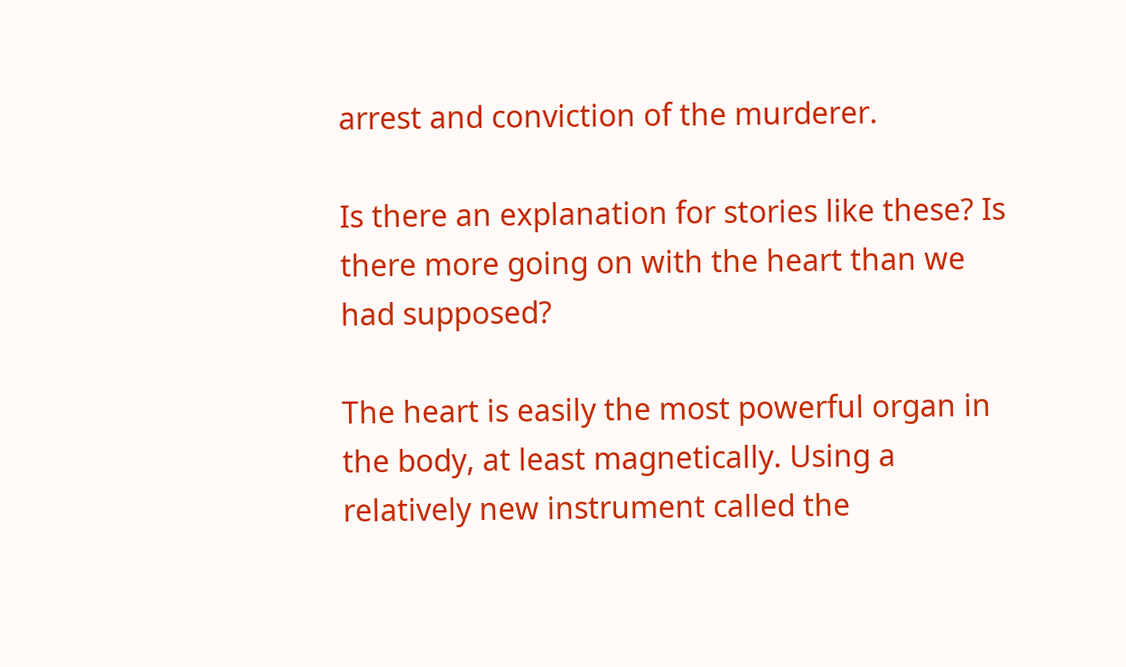arrest and conviction of the murderer.

Is there an explanation for stories like these? Is there more going on with the heart than we had supposed?

The heart is easily the most powerful organ in the body, at least magnetically. Using a relatively new instrument called the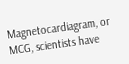Magnetocardiagram, or MCG, scientists have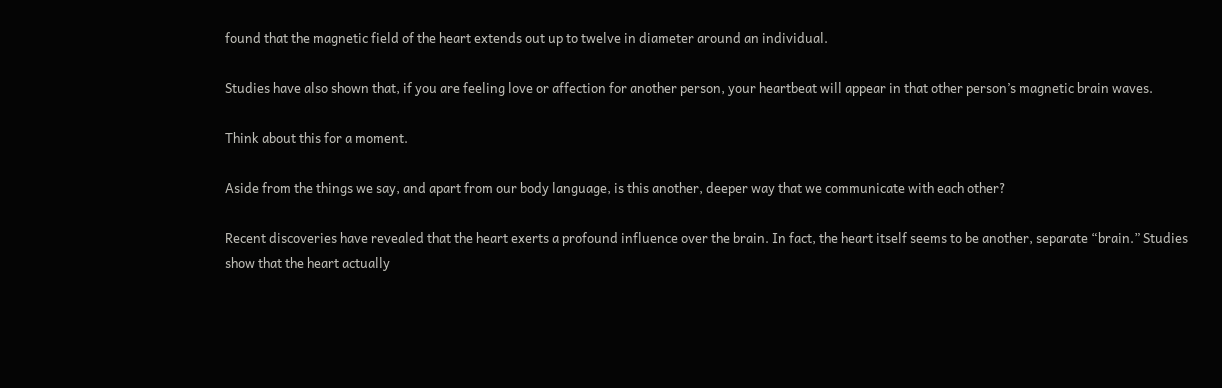found that the magnetic field of the heart extends out up to twelve in diameter around an individual.

Studies have also shown that, if you are feeling love or affection for another person, your heartbeat will appear in that other person’s magnetic brain waves.

Think about this for a moment.

Aside from the things we say, and apart from our body language, is this another, deeper way that we communicate with each other?

Recent discoveries have revealed that the heart exerts a profound influence over the brain. In fact, the heart itself seems to be another, separate “brain.” Studies show that the heart actually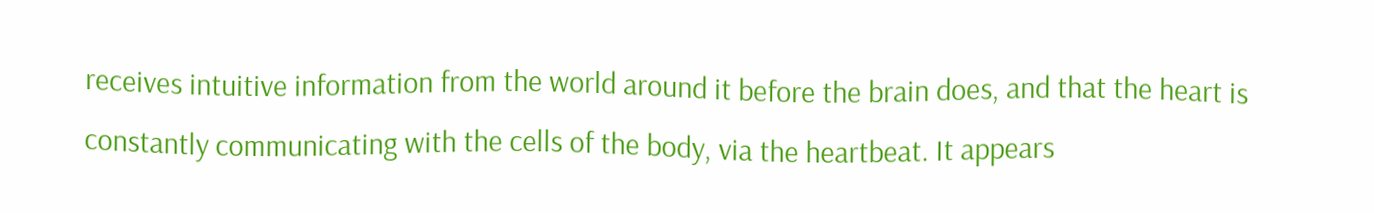receives intuitive information from the world around it before the brain does, and that the heart is constantly communicating with the cells of the body, via the heartbeat. It appears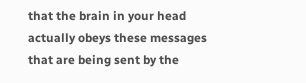that the brain in your head actually obeys these messages that are being sent by the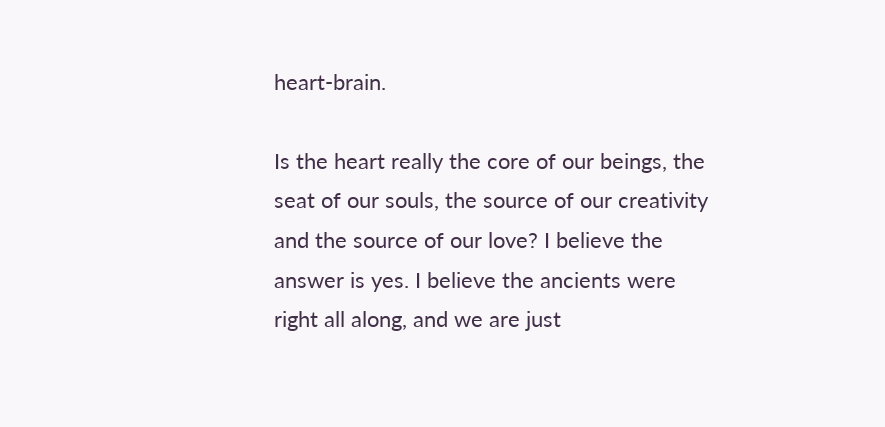heart-brain.

Is the heart really the core of our beings, the seat of our souls, the source of our creativity and the source of our love? I believe the answer is yes. I believe the ancients were right all along, and we are just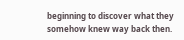beginning to discover what they somehow knew way back then.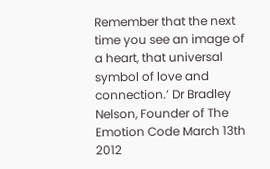Remember that the next time you see an image of a heart, that universal symbol of love and connection.’ Dr Bradley Nelson, Founder of The Emotion Code March 13th 2012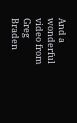And a wonderful video from Greg Braden